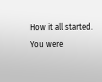How it all started.
You were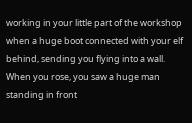working in your little part of the workshop when a huge boot connected with your elf behind, sending you flying into a wall.
When you rose, you saw a huge man standing in front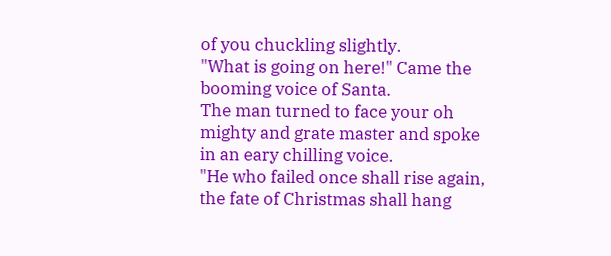of you chuckling slightly.
"What is going on here!" Came the booming voice of Santa.
The man turned to face your oh mighty and grate master and spoke in an eary chilling voice.
"He who failed once shall rise again, the fate of Christmas shall hang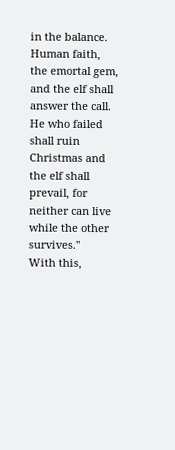in the balance. Human faith, the emortal gem, and the elf shall answer the call. He who failed shall ruin Christmas and the elf shall prevail, for neither can live while the other survives."
With this,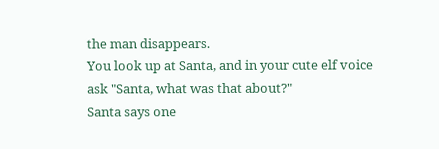the man disappears.
You look up at Santa, and in your cute elf voice ask "Santa, what was that about?"
Santa says one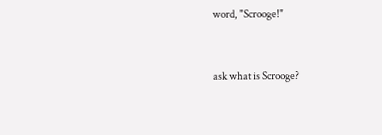word, "Scrooge!"


ask what is Scrooge?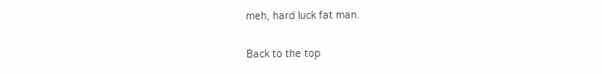meh, hard luck fat man.

Back to the top